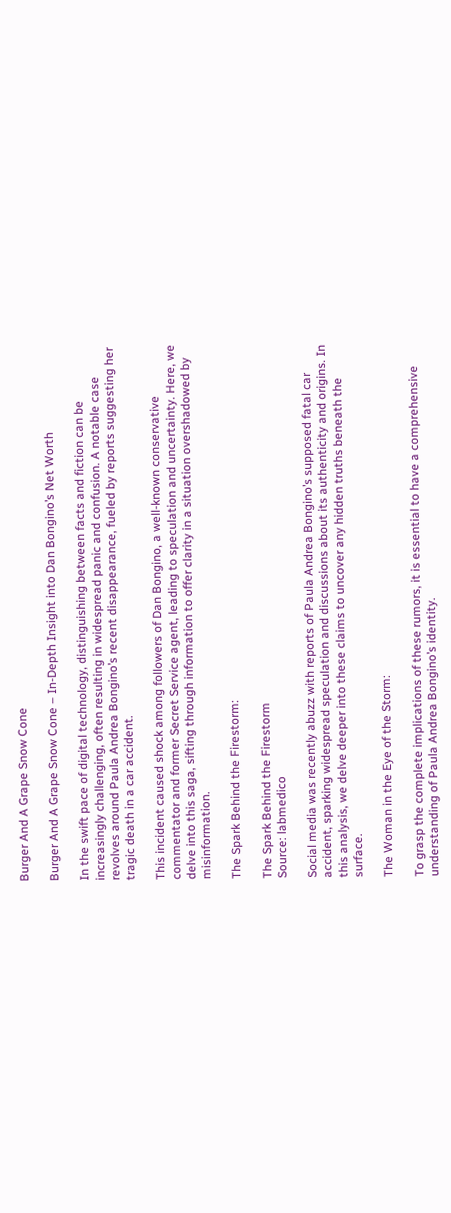Burger And A Grape Snow Cone

Burger And A Grape Snow Cone – In-Depth Insight into Dan Bongino’s Net Worth

In the swift pace of digital technology, distinguishing between facts and fiction can be increasingly challenging, often resulting in widespread panic and confusion. A notable case revolves around Paula Andrea Bongino’s recent disappearance, fueled by reports suggesting her tragic death in a car accident.

This incident caused shock among followers of Dan Bongino, a well-known conservative commentator and former Secret Service agent, leading to speculation and uncertainty. Here, we delve into this saga, sifting through information to offer clarity in a situation overshadowed by misinformation.

The Spark Behind the Firestorm:

The Spark Behind the Firestorm
Source: labmedico

Social media was recently abuzz with reports of Paula Andrea Bongino’s supposed fatal car accident, sparking widespread speculation and discussions about its authenticity and origins. In this analysis, we delve deeper into these claims to uncover any hidden truths beneath the surface.

The Woman in the Eye of the Storm:

To grasp the complete implications of these rumors, it is essential to have a comprehensive understanding of Paula Andrea Bongino’s identity.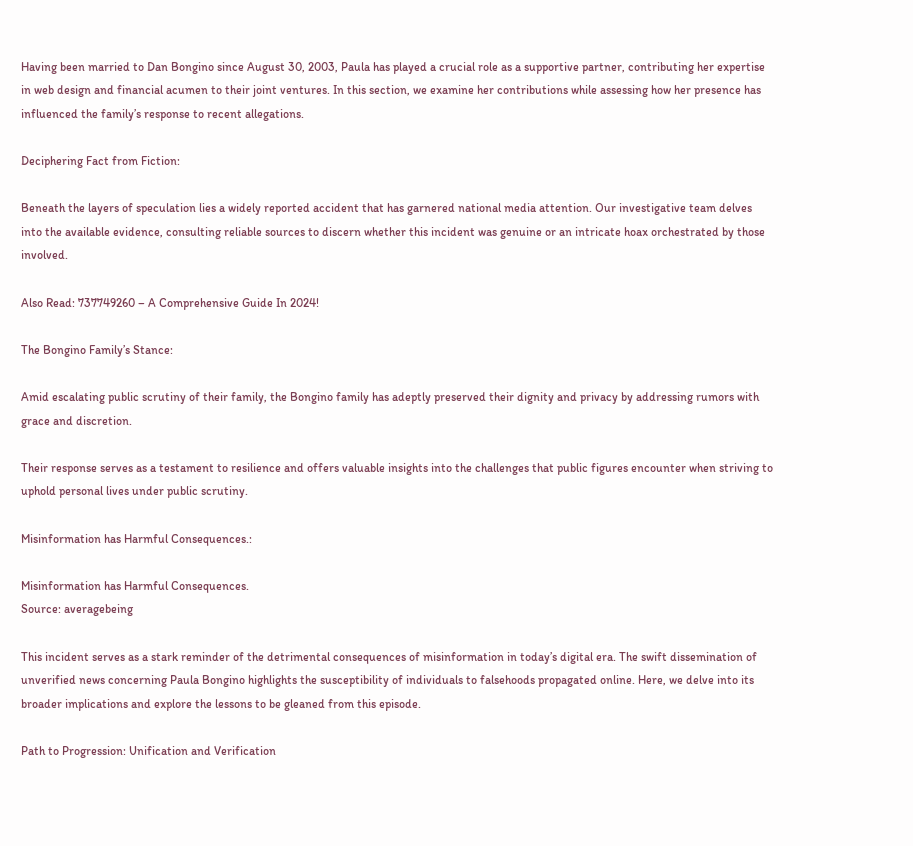Having been married to Dan Bongino since August 30, 2003, Paula has played a crucial role as a supportive partner, contributing her expertise in web design and financial acumen to their joint ventures. In this section, we examine her contributions while assessing how her presence has influenced the family’s response to recent allegations.

Deciphering Fact from Fiction:

Beneath the layers of speculation lies a widely reported accident that has garnered national media attention. Our investigative team delves into the available evidence, consulting reliable sources to discern whether this incident was genuine or an intricate hoax orchestrated by those involved.

Also Read: 737749260 – A Comprehensive Guide In 2024!

The Bongino Family’s Stance:

Amid escalating public scrutiny of their family, the Bongino family has adeptly preserved their dignity and privacy by addressing rumors with grace and discretion.

Their response serves as a testament to resilience and offers valuable insights into the challenges that public figures encounter when striving to uphold personal lives under public scrutiny.

Misinformation has Harmful Consequences.:

Misinformation has Harmful Consequences.
Source: averagebeing

This incident serves as a stark reminder of the detrimental consequences of misinformation in today’s digital era. The swift dissemination of unverified news concerning Paula Bongino highlights the susceptibility of individuals to falsehoods propagated online. Here, we delve into its broader implications and explore the lessons to be gleaned from this episode.

Path to Progression: Unification and Verification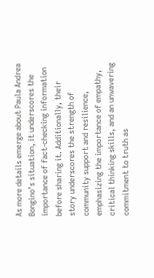As more details emerge about Paula Andrea Bongino’s situation, it underscores the importance of fact-checking information before sharing it. Additionally, their story underscores the strength of community support and resilience, emphasizing the importance of empathy, critical thinking skills, and an unwavering commitment to truth as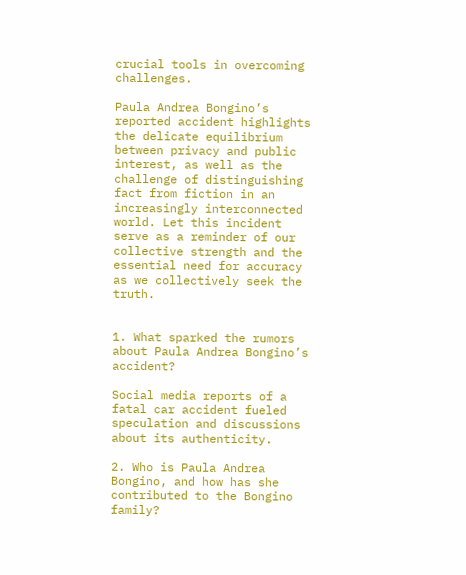crucial tools in overcoming challenges.

Paula Andrea Bongino’s reported accident highlights the delicate equilibrium between privacy and public interest, as well as the challenge of distinguishing fact from fiction in an increasingly interconnected world. Let this incident serve as a reminder of our collective strength and the essential need for accuracy as we collectively seek the truth.


1. What sparked the rumors about Paula Andrea Bongino’s accident?

Social media reports of a fatal car accident fueled speculation and discussions about its authenticity.

2. Who is Paula Andrea Bongino, and how has she contributed to the Bongino family?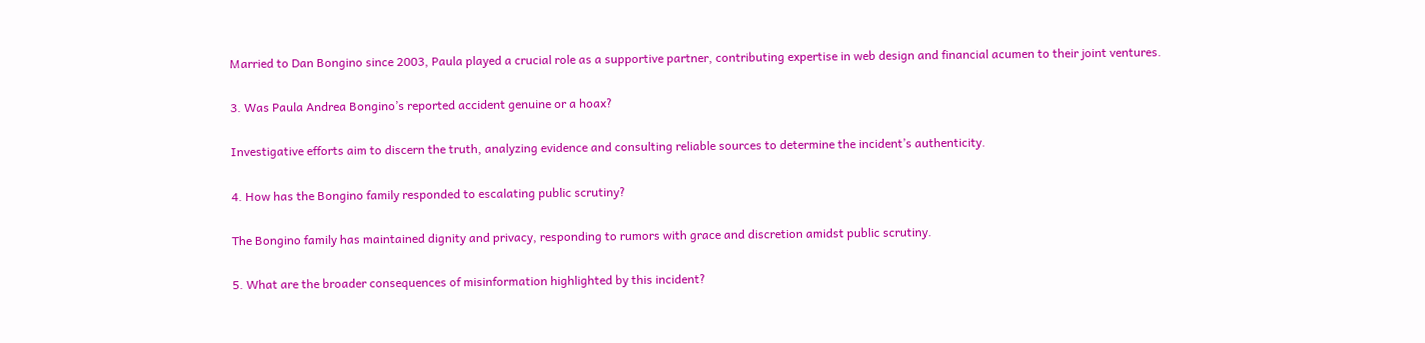Married to Dan Bongino since 2003, Paula played a crucial role as a supportive partner, contributing expertise in web design and financial acumen to their joint ventures.

3. Was Paula Andrea Bongino’s reported accident genuine or a hoax?

Investigative efforts aim to discern the truth, analyzing evidence and consulting reliable sources to determine the incident’s authenticity.

4. How has the Bongino family responded to escalating public scrutiny?

The Bongino family has maintained dignity and privacy, responding to rumors with grace and discretion amidst public scrutiny.

5. What are the broader consequences of misinformation highlighted by this incident?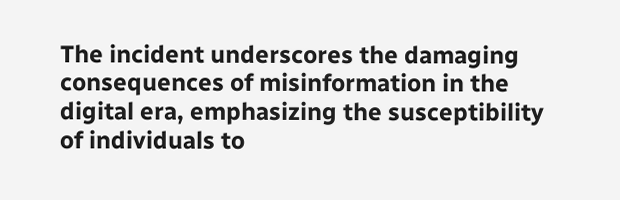The incident underscores the damaging consequences of misinformation in the digital era, emphasizing the susceptibility of individuals to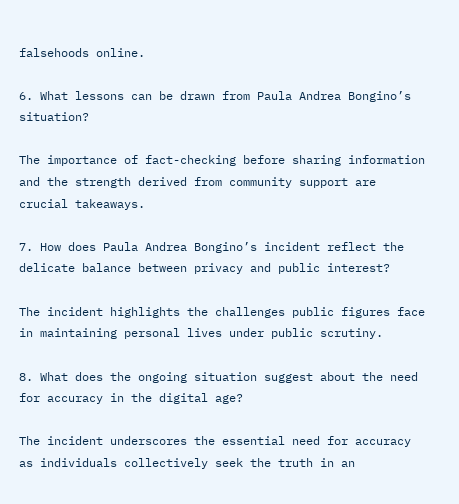falsehoods online.

6. What lessons can be drawn from Paula Andrea Bongino’s situation?

The importance of fact-checking before sharing information and the strength derived from community support are crucial takeaways.

7. How does Paula Andrea Bongino’s incident reflect the delicate balance between privacy and public interest?

The incident highlights the challenges public figures face in maintaining personal lives under public scrutiny.

8. What does the ongoing situation suggest about the need for accuracy in the digital age?

The incident underscores the essential need for accuracy as individuals collectively seek the truth in an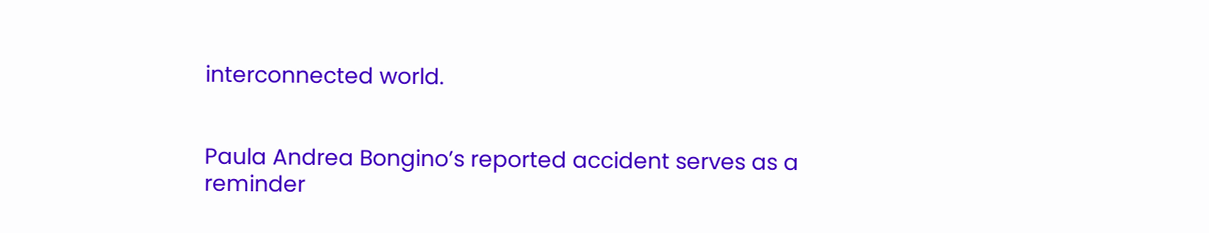interconnected world.


Paula Andrea Bongino’s reported accident serves as a reminder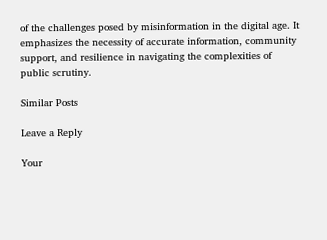of the challenges posed by misinformation in the digital age. It emphasizes the necessity of accurate information, community support, and resilience in navigating the complexities of public scrutiny.

Similar Posts

Leave a Reply

Your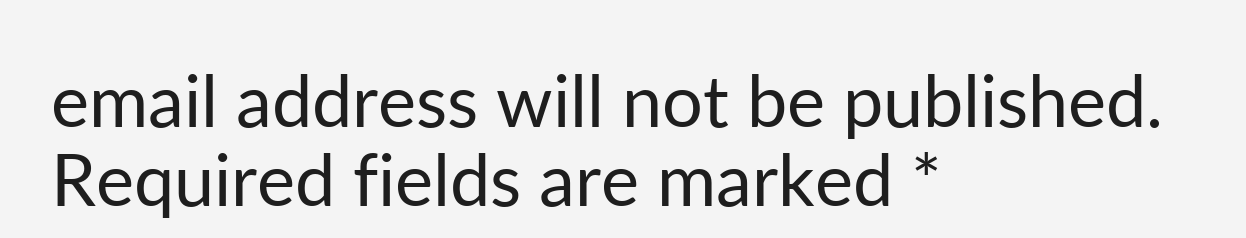email address will not be published. Required fields are marked *